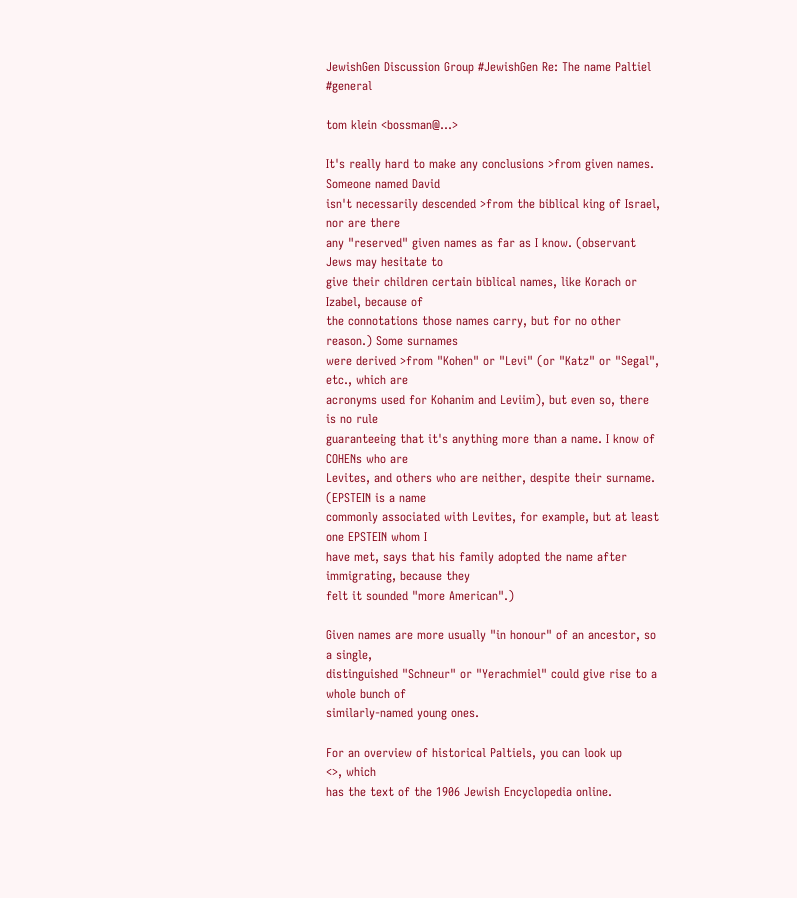JewishGen Discussion Group #JewishGen Re: The name Paltiel #general

tom klein <bossman@...>

It's really hard to make any conclusions >from given names. Someone named David
isn't necessarily descended >from the biblical king of Israel, nor are there
any "reserved" given names as far as I know. (observant Jews may hesitate to
give their children certain biblical names, like Korach or Izabel, because of
the connotations those names carry, but for no other reason.) Some surnames
were derived >from "Kohen" or "Levi" (or "Katz" or "Segal", etc., which are
acronyms used for Kohanim and Leviim), but even so, there is no rule
guaranteeing that it's anything more than a name. I know of COHENs who are
Levites, and others who are neither, despite their surname. (EPSTEIN is a name
commonly associated with Levites, for example, but at least one EPSTEIN whom I
have met, says that his family adopted the name after immigrating, because they
felt it sounded "more American".)

Given names are more usually "in honour" of an ancestor, so a single,
distinguished "Schneur" or "Yerachmiel" could give rise to a whole bunch of
similarly-named young ones.

For an overview of historical Paltiels, you can look up
<>, which
has the text of the 1906 Jewish Encyclopedia online.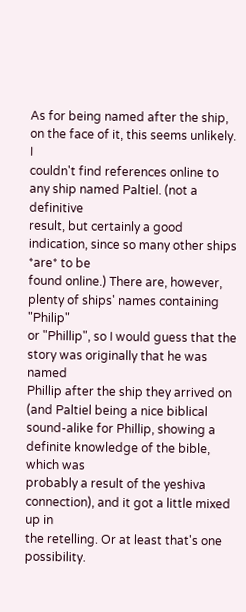As for being named after the ship, on the face of it, this seems unlikely. I
couldn't find references online to any ship named Paltiel. (not a definitive
result, but certainly a good indication, since so many other ships *are* to be
found online.) There are, however, plenty of ships' names containing "Philip"
or "Phillip", so I would guess that the story was originally that he was named
Phillip after the ship they arrived on (and Paltiel being a nice biblical
sound-alike for Phillip, showing a definite knowledge of the bible, which was
probably a result of the yeshiva connection), and it got a little mixed up in
the retelling. Or at least that's one possibility.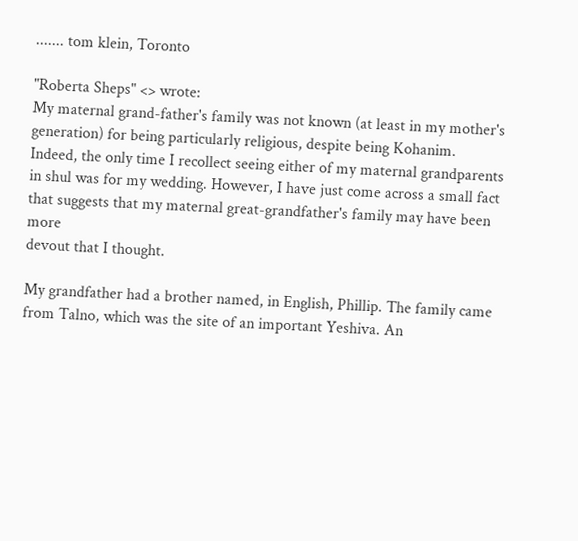....... tom klein, Toronto

"Roberta Sheps" <> wrote:
My maternal grand-father's family was not known (at least in my mother's
generation) for being particularly religious, despite being Kohanim.
Indeed, the only time I recollect seeing either of my maternal grandparents
in shul was for my wedding. However, I have just come across a small fact
that suggests that my maternal great-grandfather's family may have been more
devout that I thought.

My grandfather had a brother named, in English, Phillip. The family came
from Talno, which was the site of an important Yeshiva. An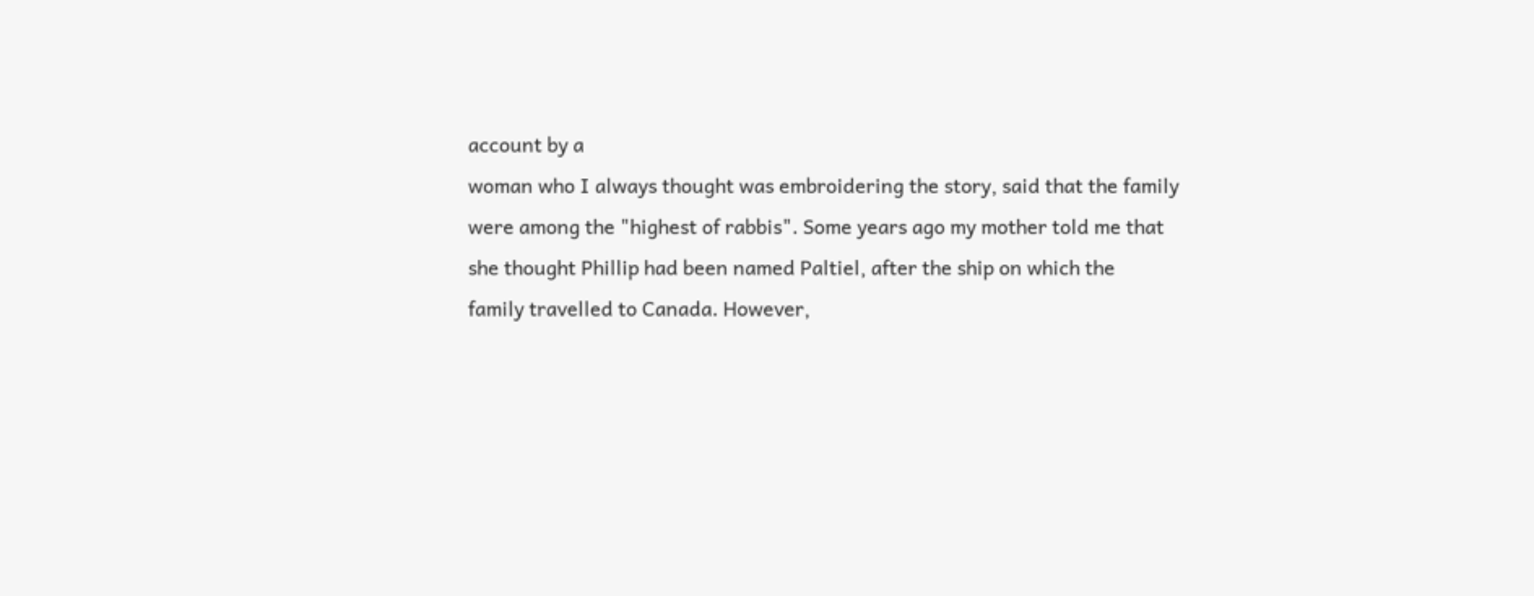account by a
woman who I always thought was embroidering the story, said that the family
were among the "highest of rabbis". Some years ago my mother told me that
she thought Phillip had been named Paltiel, after the ship on which the
family travelled to Canada. However,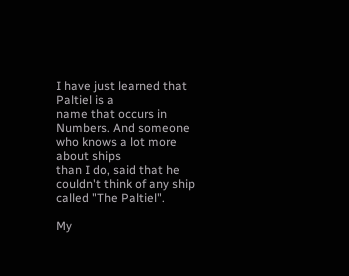I have just learned that Paltiel is a
name that occurs in Numbers. And someone who knows a lot more about ships
than I do, said that he couldn't think of any ship called "The Paltiel".

My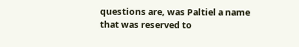questions are, was Paltiel a name that was reserved to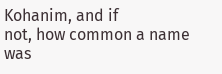Kohanim, and if
not, how common a name was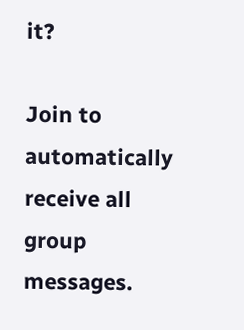it?

Join to automatically receive all group messages.